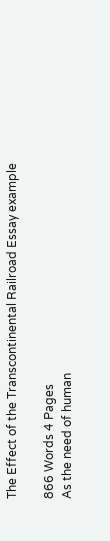The Effect of the Transcontinental Railroad Essay example

866 Words 4 Pages
As the need of human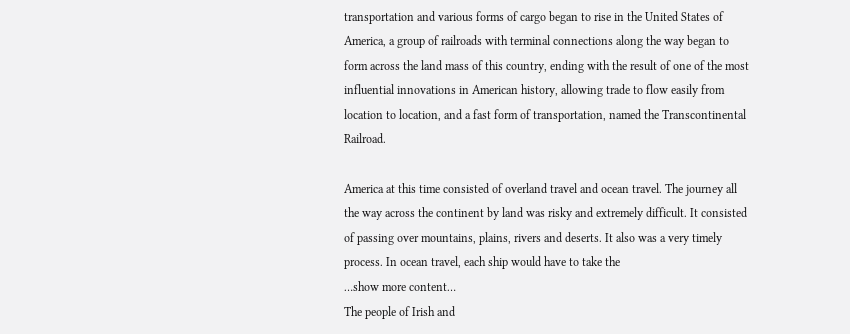transportation and various forms of cargo began to rise in the United States of America, a group of railroads with terminal connections along the way began to form across the land mass of this country, ending with the result of one of the most influential innovations in American history, allowing trade to flow easily from location to location, and a fast form of transportation, named the Transcontinental Railroad.

America at this time consisted of overland travel and ocean travel. The journey all the way across the continent by land was risky and extremely difficult. It consisted of passing over mountains, plains, rivers and deserts. It also was a very timely process. In ocean travel, each ship would have to take the
…show more content…
The people of Irish and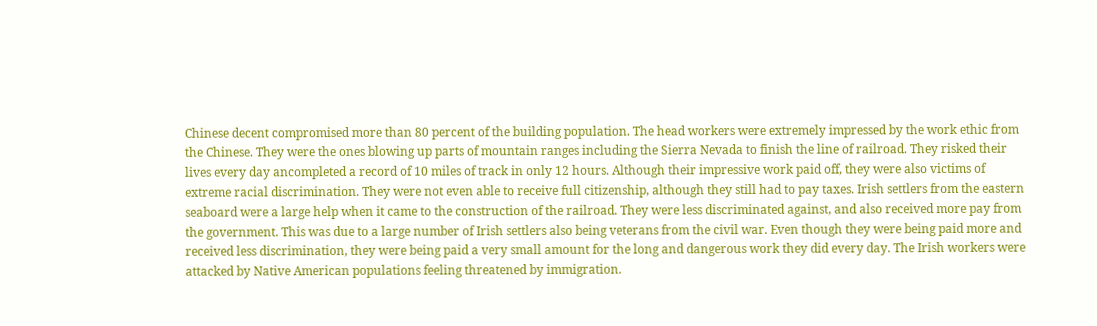Chinese decent compromised more than 80 percent of the building population. The head workers were extremely impressed by the work ethic from the Chinese. They were the ones blowing up parts of mountain ranges including the Sierra Nevada to finish the line of railroad. They risked their lives every day ancompleted a record of 10 miles of track in only 12 hours. Although their impressive work paid off, they were also victims of extreme racial discrimination. They were not even able to receive full citizenship, although they still had to pay taxes. Irish settlers from the eastern seaboard were a large help when it came to the construction of the railroad. They were less discriminated against, and also received more pay from the government. This was due to a large number of Irish settlers also being veterans from the civil war. Even though they were being paid more and received less discrimination, they were being paid a very small amount for the long and dangerous work they did every day. The Irish workers were attacked by Native American populations feeling threatened by immigration.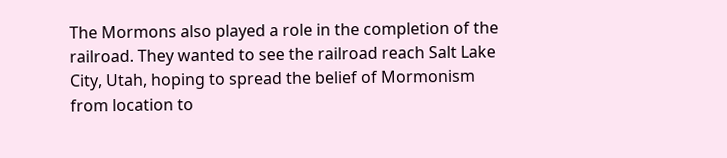The Mormons also played a role in the completion of the railroad. They wanted to see the railroad reach Salt Lake City, Utah, hoping to spread the belief of Mormonism from location to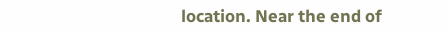location. Near the end of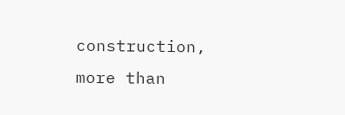construction, more than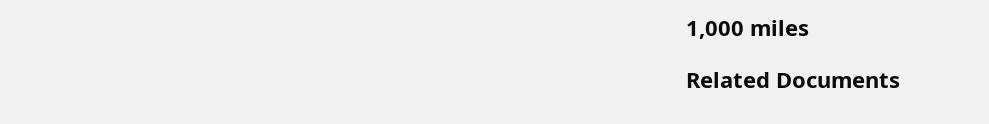1,000 miles

Related Documents